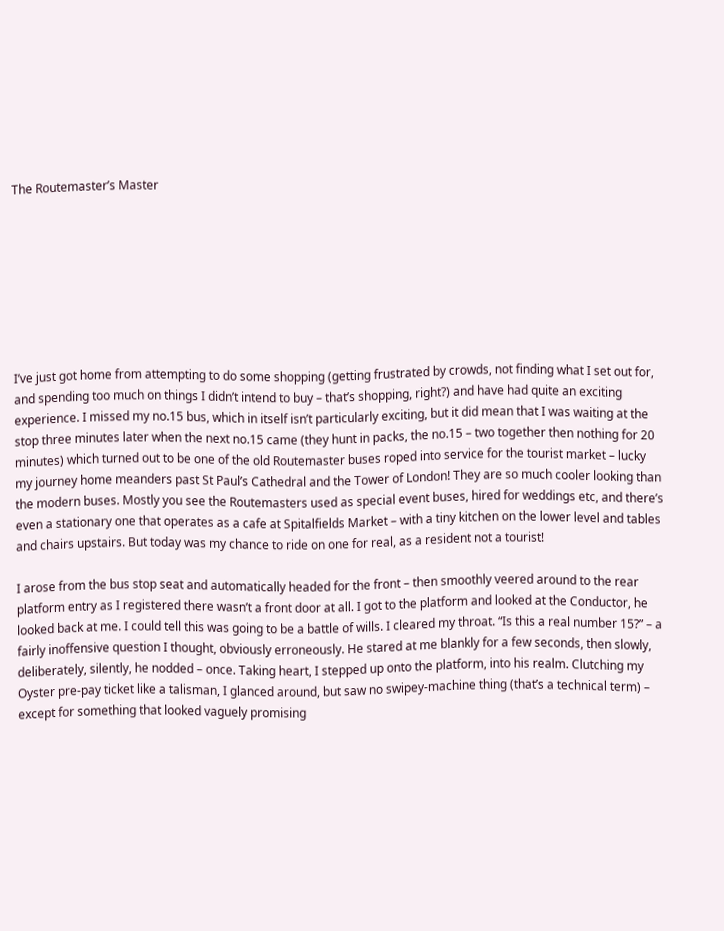The Routemaster’s Master








I’ve just got home from attempting to do some shopping (getting frustrated by crowds, not finding what I set out for, and spending too much on things I didn’t intend to buy – that’s shopping, right?) and have had quite an exciting experience. I missed my no.15 bus, which in itself isn’t particularly exciting, but it did mean that I was waiting at the stop three minutes later when the next no.15 came (they hunt in packs, the no.15 – two together then nothing for 20 minutes) which turned out to be one of the old Routemaster buses roped into service for the tourist market – lucky my journey home meanders past St Paul’s Cathedral and the Tower of London! They are so much cooler looking than the modern buses. Mostly you see the Routemasters used as special event buses, hired for weddings etc, and there’s even a stationary one that operates as a cafe at Spitalfields Market – with a tiny kitchen on the lower level and tables and chairs upstairs. But today was my chance to ride on one for real, as a resident not a tourist!

I arose from the bus stop seat and automatically headed for the front – then smoothly veered around to the rear platform entry as I registered there wasn’t a front door at all. I got to the platform and looked at the Conductor, he looked back at me. I could tell this was going to be a battle of wills. I cleared my throat. “Is this a real number 15?” – a fairly inoffensive question I thought, obviously erroneously. He stared at me blankly for a few seconds, then slowly, deliberately, silently, he nodded – once. Taking heart, I stepped up onto the platform, into his realm. Clutching my Oyster pre-pay ticket like a talisman, I glanced around, but saw no swipey-machine thing (that’s a technical term) – except for something that looked vaguely promising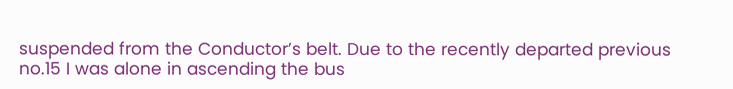suspended from the Conductor’s belt. Due to the recently departed previous no.15 I was alone in ascending the bus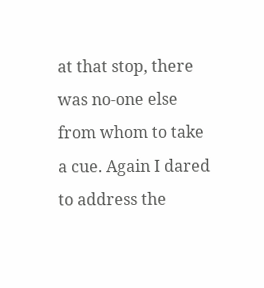at that stop, there was no-one else from whom to take a cue. Again I dared to address the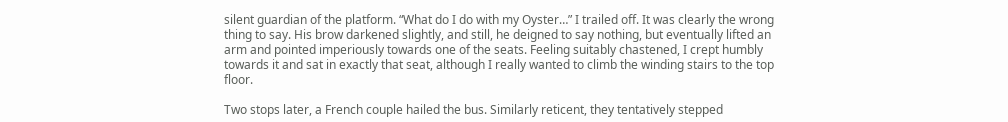silent guardian of the platform. “What do I do with my Oyster…” I trailed off. It was clearly the wrong thing to say. His brow darkened slightly, and still, he deigned to say nothing, but eventually lifted an arm and pointed imperiously towards one of the seats. Feeling suitably chastened, I crept humbly towards it and sat in exactly that seat, although I really wanted to climb the winding stairs to the top floor.

Two stops later, a French couple hailed the bus. Similarly reticent, they tentatively stepped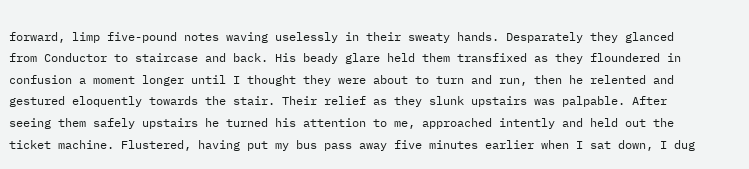forward, limp five-pound notes waving uselessly in their sweaty hands. Desparately they glanced from Conductor to staircase and back. His beady glare held them transfixed as they floundered in confusion a moment longer until I thought they were about to turn and run, then he relented and gestured eloquently towards the stair. Their relief as they slunk upstairs was palpable. After seeing them safely upstairs he turned his attention to me, approached intently and held out the ticket machine. Flustered, having put my bus pass away five minutes earlier when I sat down, I dug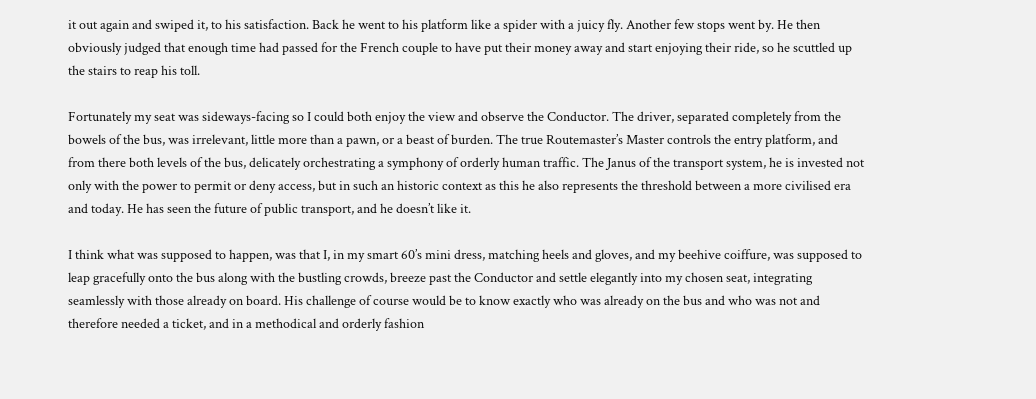it out again and swiped it, to his satisfaction. Back he went to his platform like a spider with a juicy fly. Another few stops went by. He then obviously judged that enough time had passed for the French couple to have put their money away and start enjoying their ride, so he scuttled up the stairs to reap his toll.

Fortunately my seat was sideways-facing so I could both enjoy the view and observe the Conductor. The driver, separated completely from the bowels of the bus, was irrelevant, little more than a pawn, or a beast of burden. The true Routemaster’s Master controls the entry platform, and from there both levels of the bus, delicately orchestrating a symphony of orderly human traffic. The Janus of the transport system, he is invested not only with the power to permit or deny access, but in such an historic context as this he also represents the threshold between a more civilised era and today. He has seen the future of public transport, and he doesn’t like it.

I think what was supposed to happen, was that I, in my smart 60’s mini dress, matching heels and gloves, and my beehive coiffure, was supposed to leap gracefully onto the bus along with the bustling crowds, breeze past the Conductor and settle elegantly into my chosen seat, integrating seamlessly with those already on board. His challenge of course would be to know exactly who was already on the bus and who was not and therefore needed a ticket, and in a methodical and orderly fashion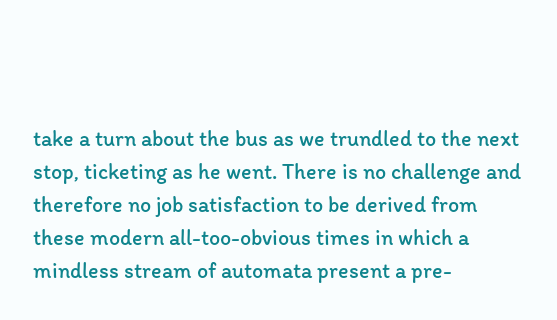take a turn about the bus as we trundled to the next stop, ticketing as he went. There is no challenge and therefore no job satisfaction to be derived from these modern all-too-obvious times in which a mindless stream of automata present a pre-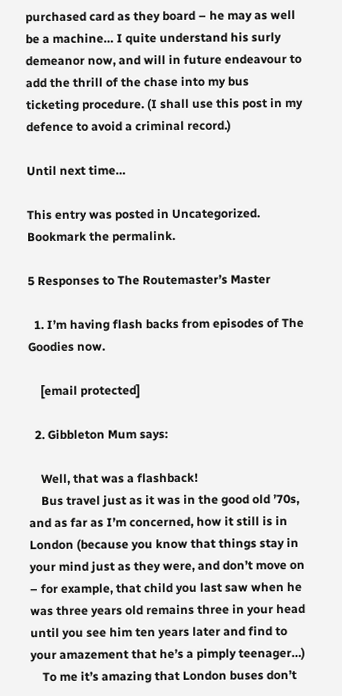purchased card as they board – he may as well be a machine… I quite understand his surly demeanor now, and will in future endeavour to add the thrill of the chase into my bus ticketing procedure. (I shall use this post in my defence to avoid a criminal record.)

Until next time…

This entry was posted in Uncategorized. Bookmark the permalink.

5 Responses to The Routemaster’s Master

  1. I’m having flash backs from episodes of The Goodies now.

    [email protected]

  2. Gibbleton Mum says:

    Well, that was a flashback!
    Bus travel just as it was in the good old ’70s, and as far as I’m concerned, how it still is in London (because you know that things stay in your mind just as they were, and don’t move on – for example, that child you last saw when he was three years old remains three in your head until you see him ten years later and find to your amazement that he’s a pimply teenager…)
    To me it’s amazing that London buses don’t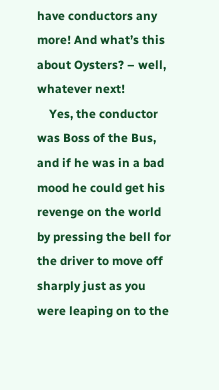have conductors any more! And what’s this about Oysters? – well, whatever next!
    Yes, the conductor was Boss of the Bus, and if he was in a bad mood he could get his revenge on the world by pressing the bell for the driver to move off sharply just as you were leaping on to the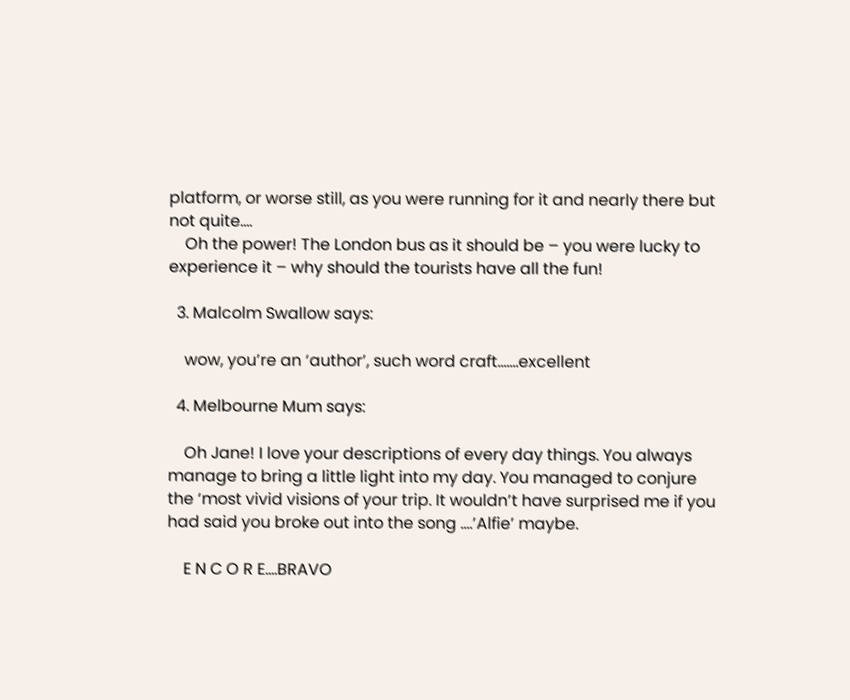platform, or worse still, as you were running for it and nearly there but not quite….
    Oh the power! The London bus as it should be – you were lucky to experience it – why should the tourists have all the fun!

  3. Malcolm Swallow says:

    wow, you’re an ‘author’, such word craft…….excellent

  4. Melbourne Mum says:

    Oh Jane! I love your descriptions of every day things. You always manage to bring a little light into my day. You managed to conjure the ‘most vivid visions of your trip. It wouldn’t have surprised me if you had said you broke out into the song ….’Alfie’ maybe.

    E N C O R E….BRAVO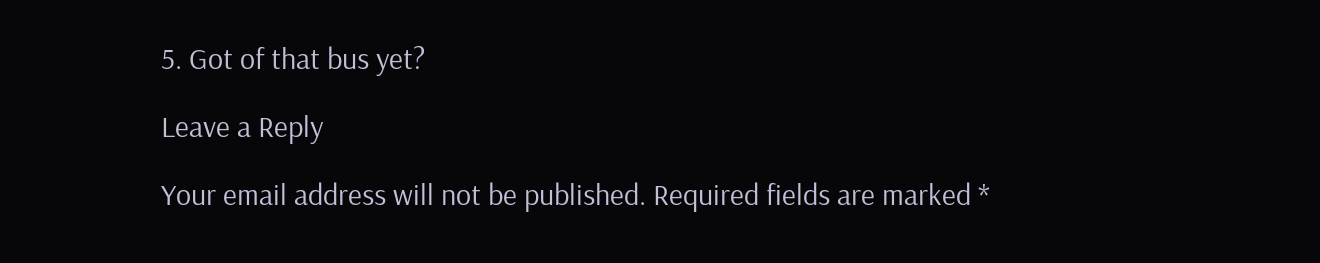5. Got of that bus yet?

Leave a Reply

Your email address will not be published. Required fields are marked *